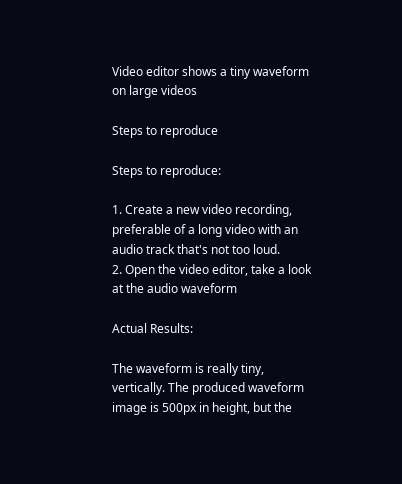Video editor shows a tiny waveform on large videos

Steps to reproduce

Steps to reproduce:

1. Create a new video recording, preferable of a long video with an audio track that's not too loud.
2. Open the video editor, take a look at the audio waveform

Actual Results:

The waveform is really tiny, vertically. The produced waveform image is 500px in height, but the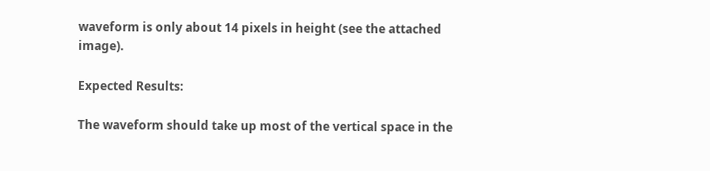waveform is only about 14 pixels in height (see the attached image).

Expected Results:

The waveform should take up most of the vertical space in the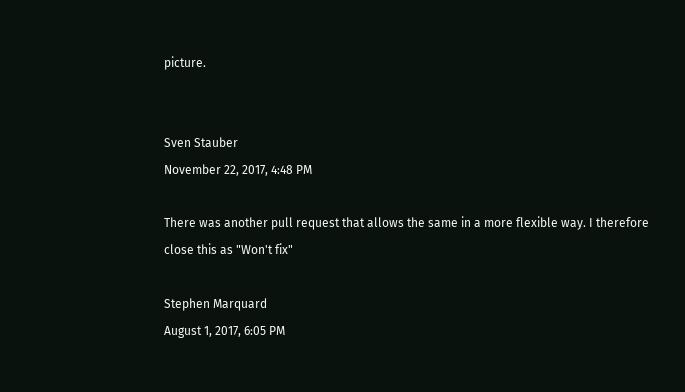picture.


Sven Stauber
November 22, 2017, 4:48 PM

There was another pull request that allows the same in a more flexible way. I therefore close this as "Won't fix"

Stephen Marquard
August 1, 2017, 6:05 PM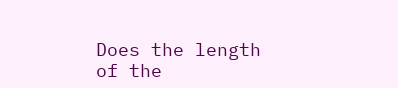Does the length of the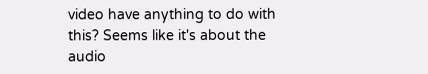video have anything to do with this? Seems like it's about the audio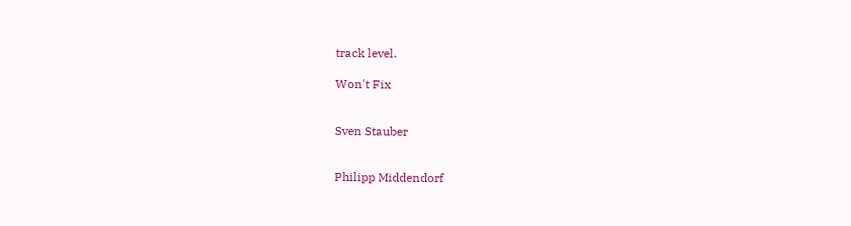track level.

Won't Fix


Sven Stauber


Philipp Middendorf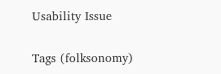Usability Issue

Tags (folksonomy)